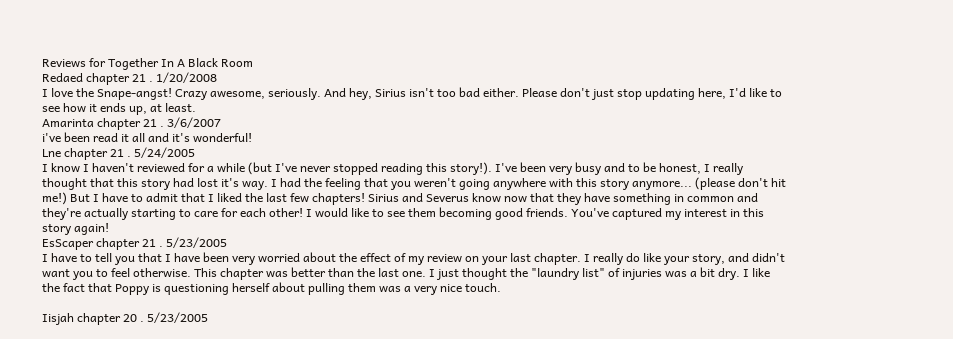Reviews for Together In A Black Room
Redaed chapter 21 . 1/20/2008
I love the Snape-angst! Crazy awesome, seriously. And hey, Sirius isn't too bad either. Please don't just stop updating here, I'd like to see how it ends up, at least.
Amarinta chapter 21 . 3/6/2007
i've been read it all and it's wonderful!
Lne chapter 21 . 5/24/2005
I know I haven't reviewed for a while (but I've never stopped reading this story!). I've been very busy and to be honest, I really thought that this story had lost it's way. I had the feeling that you weren't going anywhere with this story anymore... (please don't hit me!) But I have to admit that I liked the last few chapters! Sirius and Severus know now that they have something in common and they're actually starting to care for each other! I would like to see them becoming good friends. You've captured my interest in this story again!
EsScaper chapter 21 . 5/23/2005
I have to tell you that I have been very worried about the effect of my review on your last chapter. I really do like your story, and didn't want you to feel otherwise. This chapter was better than the last one. I just thought the "laundry list" of injuries was a bit dry. I like the fact that Poppy is questioning herself about pulling them was a very nice touch.

Iisjah chapter 20 . 5/23/2005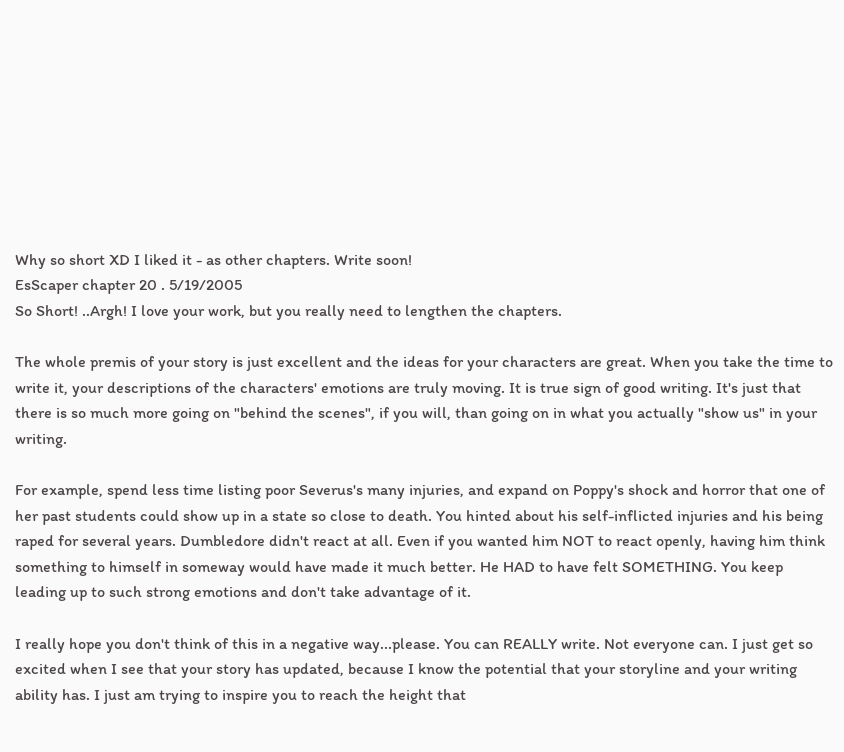Why so short XD I liked it - as other chapters. Write soon!
EsScaper chapter 20 . 5/19/2005
So Short! ..Argh! I love your work, but you really need to lengthen the chapters.

The whole premis of your story is just excellent and the ideas for your characters are great. When you take the time to write it, your descriptions of the characters' emotions are truly moving. It is true sign of good writing. It's just that there is so much more going on "behind the scenes", if you will, than going on in what you actually "show us" in your writing.

For example, spend less time listing poor Severus's many injuries, and expand on Poppy's shock and horror that one of her past students could show up in a state so close to death. You hinted about his self-inflicted injuries and his being raped for several years. Dumbledore didn't react at all. Even if you wanted him NOT to react openly, having him think something to himself in someway would have made it much better. He HAD to have felt SOMETHING. You keep leading up to such strong emotions and don't take advantage of it.

I really hope you don't think of this in a negative way...please. You can REALLY write. Not everyone can. I just get so excited when I see that your story has updated, because I know the potential that your storyline and your writing ability has. I just am trying to inspire you to reach the height that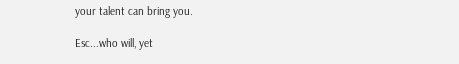your talent can bring you.

Esc...who will, yet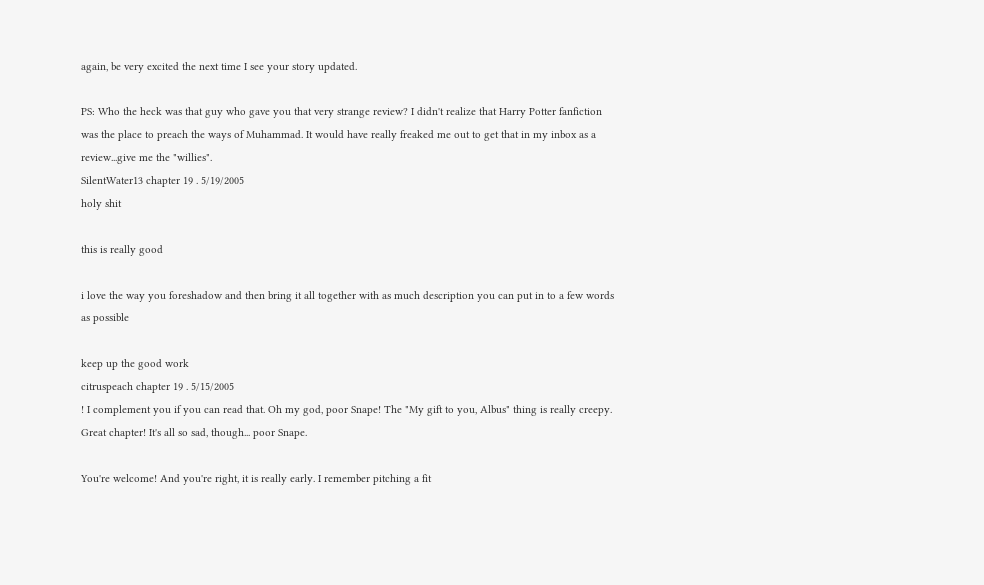again, be very excited the next time I see your story updated.

PS: Who the heck was that guy who gave you that very strange review? I didn't realize that Harry Potter fanfiction was the place to preach the ways of Muhammad. It would have really freaked me out to get that in my inbox as a review...give me the "willies".
SilentWater13 chapter 19 . 5/19/2005
holy shit

this is really good

i love the way you foreshadow and then bring it all together with as much description you can put in to a few words as possible

keep up the good work
citruspeach chapter 19 . 5/15/2005
! I complement you if you can read that. Oh my god, poor Snape! The "My gift to you, Albus" thing is really creepy. Great chapter! It's all so sad, though... poor Snape.

You're welcome! And you're right, it is really early. I remember pitching a fit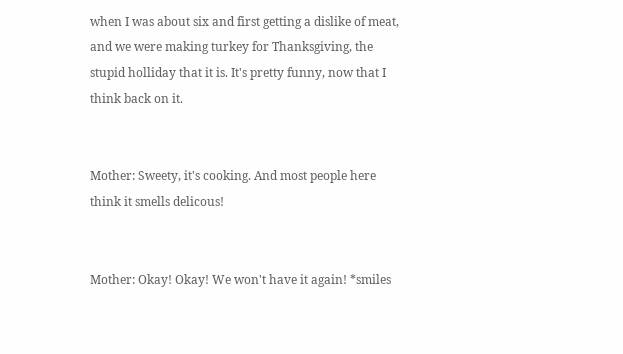when I was about six and first getting a dislike of meat, and we were making turkey for Thanksgiving, the stupid holliday that it is. It's pretty funny, now that I think back on it.


Mother: Sweety, it's cooking. And most people here think it smells delicous!


Mother: Okay! Okay! We won't have it again! *smiles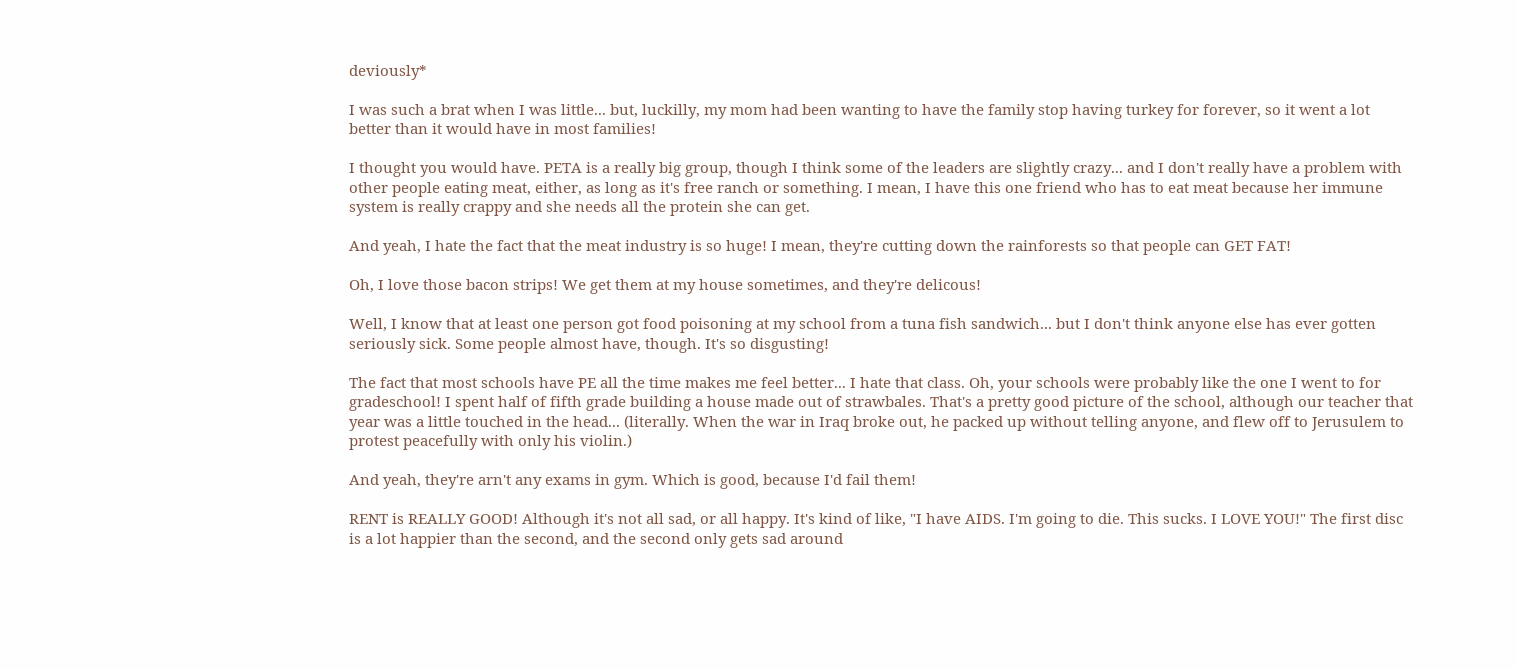deviously*

I was such a brat when I was little... but, luckilly, my mom had been wanting to have the family stop having turkey for forever, so it went a lot better than it would have in most families!

I thought you would have. PETA is a really big group, though I think some of the leaders are slightly crazy... and I don't really have a problem with other people eating meat, either, as long as it's free ranch or something. I mean, I have this one friend who has to eat meat because her immune system is really crappy and she needs all the protein she can get.

And yeah, I hate the fact that the meat industry is so huge! I mean, they're cutting down the rainforests so that people can GET FAT!

Oh, I love those bacon strips! We get them at my house sometimes, and they're delicous!

Well, I know that at least one person got food poisoning at my school from a tuna fish sandwich... but I don't think anyone else has ever gotten seriously sick. Some people almost have, though. It's so disgusting!

The fact that most schools have PE all the time makes me feel better... I hate that class. Oh, your schools were probably like the one I went to for gradeschool! I spent half of fifth grade building a house made out of strawbales. That's a pretty good picture of the school, although our teacher that year was a little touched in the head... (literally. When the war in Iraq broke out, he packed up without telling anyone, and flew off to Jerusulem to protest peacefully with only his violin.)

And yeah, they're arn't any exams in gym. Which is good, because I'd fail them!

RENT is REALLY GOOD! Although it's not all sad, or all happy. It's kind of like, "I have AIDS. I'm going to die. This sucks. I LOVE YOU!" The first disc is a lot happier than the second, and the second only gets sad around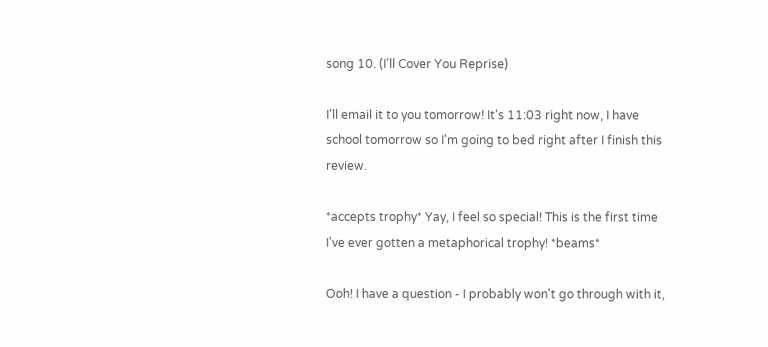song 10. (I'll Cover You Reprise)

I'll email it to you tomorrow! It's 11:03 right now, I have school tomorrow so I'm going to bed right after I finish this review.

*accepts trophy* Yay, I feel so special! This is the first time I've ever gotten a metaphorical trophy! *beams*

Ooh! I have a question - I probably won't go through with it,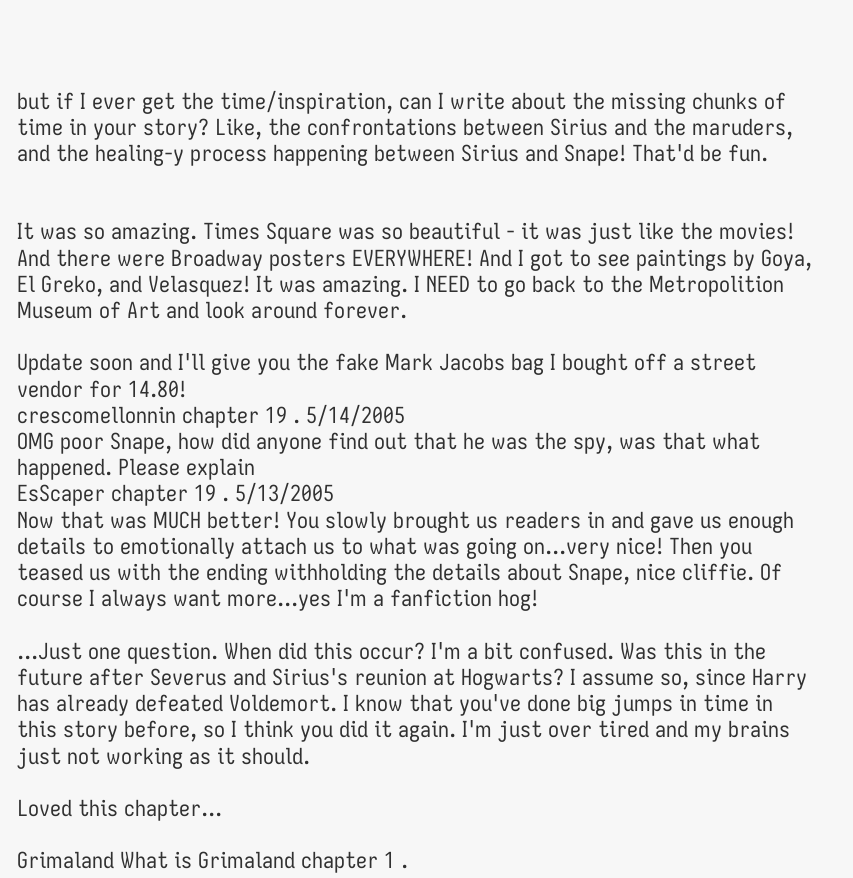but if I ever get the time/inspiration, can I write about the missing chunks of time in your story? Like, the confrontations between Sirius and the maruders, and the healing-y process happening between Sirius and Snape! That'd be fun.


It was so amazing. Times Square was so beautiful - it was just like the movies! And there were Broadway posters EVERYWHERE! And I got to see paintings by Goya, El Greko, and Velasquez! It was amazing. I NEED to go back to the Metropolition Museum of Art and look around forever.

Update soon and I'll give you the fake Mark Jacobs bag I bought off a street vendor for 14.80!
crescomellonnin chapter 19 . 5/14/2005
OMG poor Snape, how did anyone find out that he was the spy, was that what happened. Please explain
EsScaper chapter 19 . 5/13/2005
Now that was MUCH better! You slowly brought us readers in and gave us enough details to emotionally attach us to what was going on...very nice! Then you teased us with the ending withholding the details about Snape, nice cliffie. Of course I always want more...yes I'm a fanfiction hog!

...Just one question. When did this occur? I'm a bit confused. Was this in the future after Severus and Sirius's reunion at Hogwarts? I assume so, since Harry has already defeated Voldemort. I know that you've done big jumps in time in this story before, so I think you did it again. I'm just over tired and my brains just not working as it should.

Loved this chapter...

Grimaland What is Grimaland chapter 1 .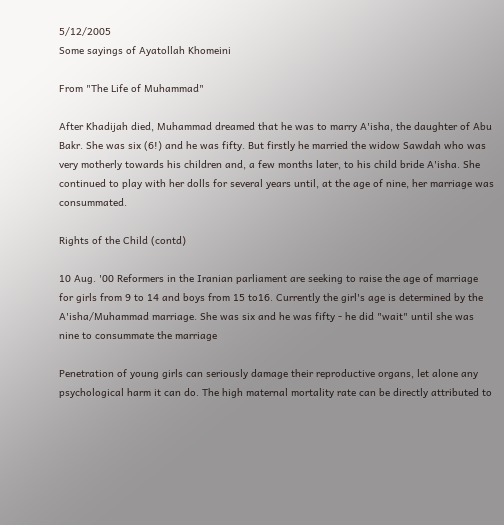5/12/2005
Some sayings of Ayatollah Khomeini

From "The Life of Muhammad"

After Khadijah died, Muhammad dreamed that he was to marry A'isha, the daughter of Abu Bakr. She was six (6!) and he was fifty. But firstly he married the widow Sawdah who was very motherly towards his children and, a few months later, to his child bride A'isha. She continued to play with her dolls for several years until, at the age of nine, her marriage was consummated.

Rights of the Child (contd)

10 Aug. '00 Reformers in the Iranian parliament are seeking to raise the age of marriage for girls from 9 to 14 and boys from 15 to16. Currently the girl's age is determined by the A'isha/Muhammad marriage. She was six and he was fifty - he did "wait" until she was nine to consummate the marriage

Penetration of young girls can seriously damage their reproductive organs, let alone any psychological harm it can do. The high maternal mortality rate can be directly attributed to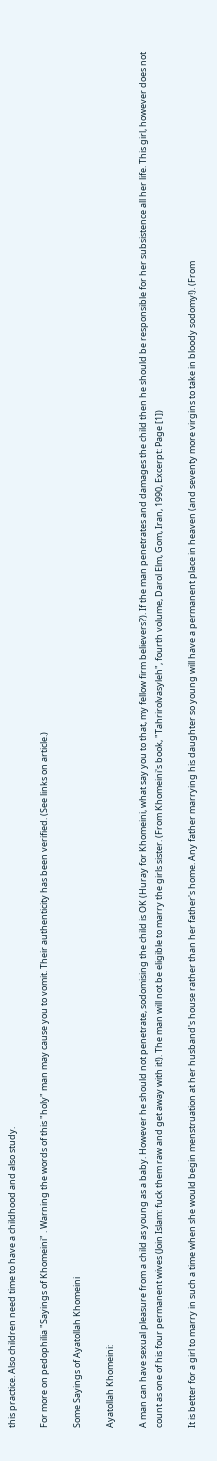this practice. Also children need time to have a childhood and also study.

For more on pedophilia "Sayings of Khomeini" . Warning the words of this "holy" man may cause you to vomit. Their authenticity has been verified. (See links on article.)

Some Sayings of Ayatollah Khomeini

Ayatollah Khomeini:

A man can have sexual pleasure from a child as young as a baby. However he should not penetrate, sodomising the child is OK (Huray for Khomeini, what say you to that, my fellow firm believers?). If the man penetrates and damages the child then he should be responsible for her subsistence all her life. This girl, however does not count as one of his four permanent wives (Join Islam: fuck them raw and get away with it!). The man will not be eligible to marry the girls sister. (From Khomeini's book, "Tahrirolvasyleh", fourth volume, Darol Elm, Gom, Iran, 1990, Excerpt: Page [1])

It is better for a girl to marry in such a time when she would begin menstruation at her husband's house rather than her father's home. Any father marrying his daughter so young will have a permanent place in heaven (and seventy more virgins to take in bloody sodomy!). (From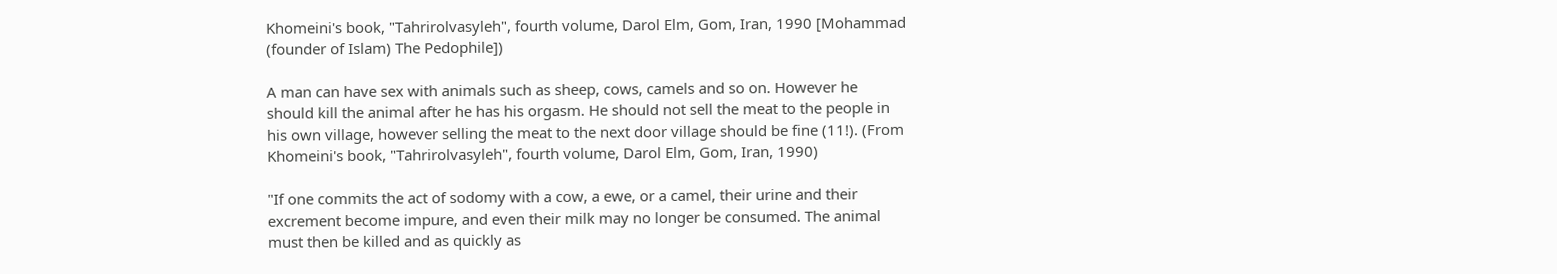Khomeini's book, "Tahrirolvasyleh", fourth volume, Darol Elm, Gom, Iran, 1990 [Mohammad (founder of Islam) The Pedophile])

A man can have sex with animals such as sheep, cows, camels and so on. However he should kill the animal after he has his orgasm. He should not sell the meat to the people in his own village, however selling the meat to the next door village should be fine (11!). (From Khomeini's book, "Tahrirolvasyleh", fourth volume, Darol Elm, Gom, Iran, 1990)

"If one commits the act of sodomy with a cow, a ewe, or a camel, their urine and their excrement become impure, and even their milk may no longer be consumed. The animal must then be killed and as quickly as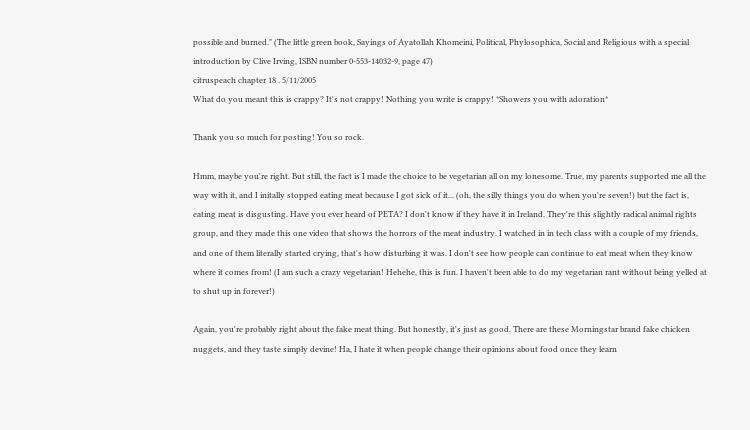possible and burned." (The little green book, Sayings of Ayatollah Khomeini, Political, Phylosophica, Social and Religious with a special introduction by Clive Irving, ISBN number 0-553-14032-9, page 47)
citruspeach chapter 18 . 5/11/2005
What do you meant this is crappy? It's not crappy! Nothing you write is crappy! *Showers you with adoration*

Thank you so much for posting! You so rock.

Hmm, maybe you're right. But still, the fact is I made the choice to be vegetarian all on my lonesome. True, my parents supported me all the way with it, and I initally stopped eating meat because I got sick of it... (oh, the silly things you do when you're seven!) but the fact is, eating meat is disgusting. Have you ever heard of PETA? I don't know if they have it in Ireland. They're this slightly radical animal rights group, and they made this one video that shows the horrors of the meat industry. I watched in in tech class with a couple of my friends, and one of them literally started crying, that's how disturbing it was. I don't see how people can continue to eat meat when they know where it comes from! (I am such a crazy vegetarian! Hehehe, this is fun. I haven't been able to do my vegetarian rant without being yelled at to shut up in forever!)

Again, you're probably right about the fake meat thing. But honestly, it's just as good. There are these Morningstar brand fake chicken nuggets, and they taste simply devine! Ha, I hate it when people change their opinions about food once they learn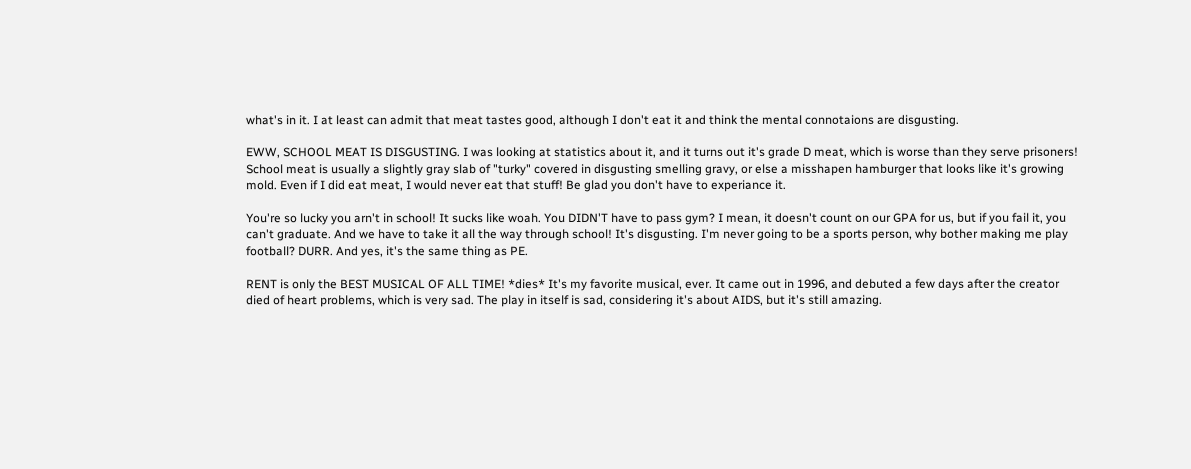what's in it. I at least can admit that meat tastes good, although I don't eat it and think the mental connotaions are disgusting.

EWW, SCHOOL MEAT IS DISGUSTING. I was looking at statistics about it, and it turns out it's grade D meat, which is worse than they serve prisoners! School meat is usually a slightly gray slab of "turky" covered in disgusting smelling gravy, or else a misshapen hamburger that looks like it's growing mold. Even if I did eat meat, I would never eat that stuff! Be glad you don't have to experiance it.

You're so lucky you arn't in school! It sucks like woah. You DIDN'T have to pass gym? I mean, it doesn't count on our GPA for us, but if you fail it, you can't graduate. And we have to take it all the way through school! It's disgusting. I'm never going to be a sports person, why bother making me play football? DURR. And yes, it's the same thing as PE.

RENT is only the BEST MUSICAL OF ALL TIME! *dies* It's my favorite musical, ever. It came out in 1996, and debuted a few days after the creator died of heart problems, which is very sad. The play in itself is sad, considering it's about AIDS, but it's still amazing.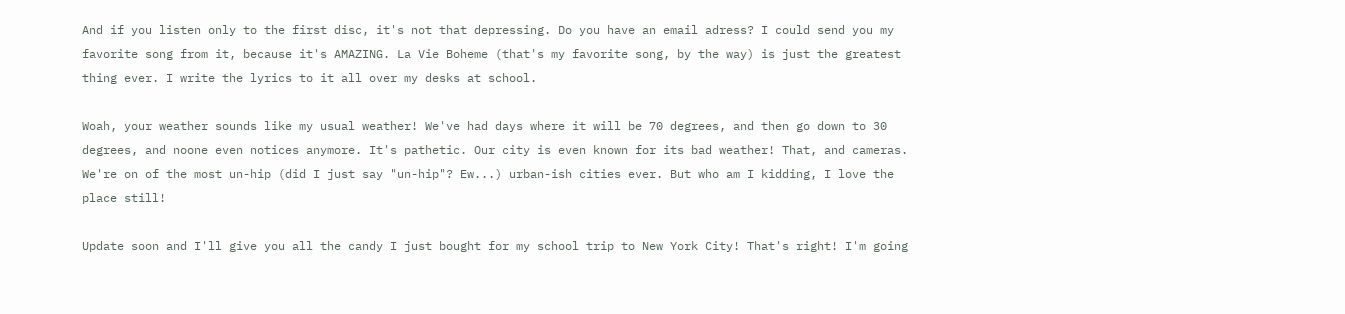And if you listen only to the first disc, it's not that depressing. Do you have an email adress? I could send you my favorite song from it, because it's AMAZING. La Vie Boheme (that's my favorite song, by the way) is just the greatest thing ever. I write the lyrics to it all over my desks at school.

Woah, your weather sounds like my usual weather! We've had days where it will be 70 degrees, and then go down to 30 degrees, and noone even notices anymore. It's pathetic. Our city is even known for its bad weather! That, and cameras. We're on of the most un-hip (did I just say "un-hip"? Ew...) urban-ish cities ever. But who am I kidding, I love the place still!

Update soon and I'll give you all the candy I just bought for my school trip to New York City! That's right! I'm going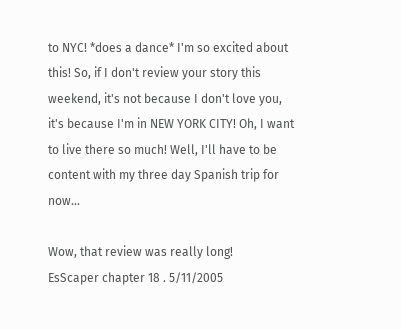to NYC! *does a dance* I'm so excited about this! So, if I don't review your story this weekend, it's not because I don't love you, it's because I'm in NEW YORK CITY! Oh, I want to live there so much! Well, I'll have to be content with my three day Spanish trip for now...

Wow, that review was really long!
EsScaper chapter 18 . 5/11/2005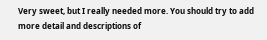Very sweet, but I really needed more. You should try to add more detail and descriptions of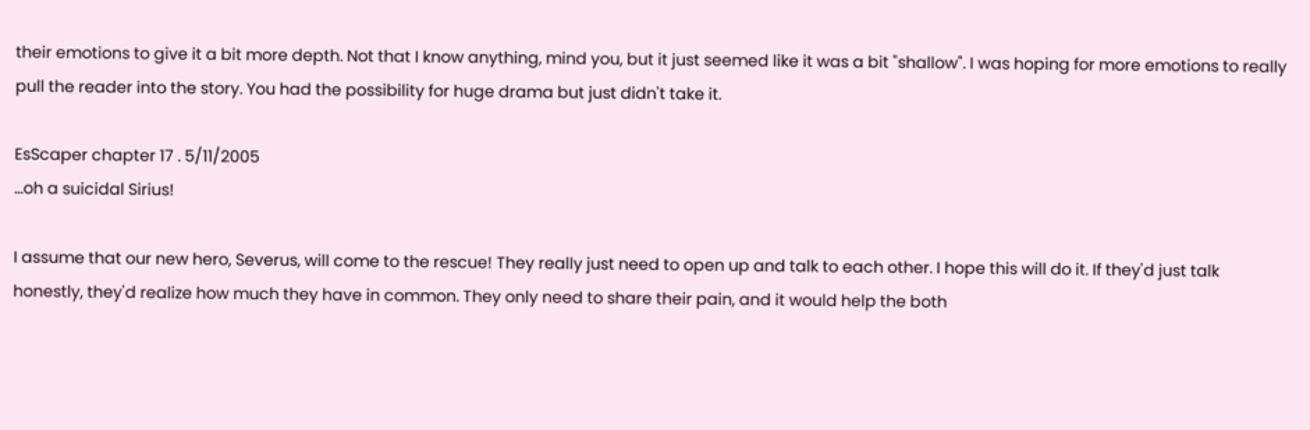their emotions to give it a bit more depth. Not that I know anything, mind you, but it just seemed like it was a bit "shallow". I was hoping for more emotions to really pull the reader into the story. You had the possibility for huge drama but just didn't take it.

EsScaper chapter 17 . 5/11/2005
...oh a suicidal Sirius!

I assume that our new hero, Severus, will come to the rescue! They really just need to open up and talk to each other. I hope this will do it. If they'd just talk honestly, they'd realize how much they have in common. They only need to share their pain, and it would help the both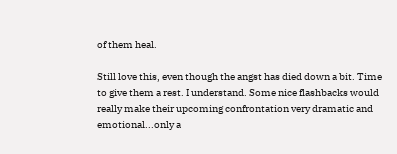of them heal.

Still love this, even though the angst has died down a bit. Time to give them a rest. I understand. Some nice flashbacks would really make their upcoming confrontation very dramatic and emotional...only a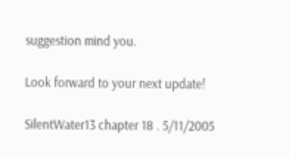suggestion mind you.

Look forward to your next update!

SilentWater13 chapter 18 . 5/11/2005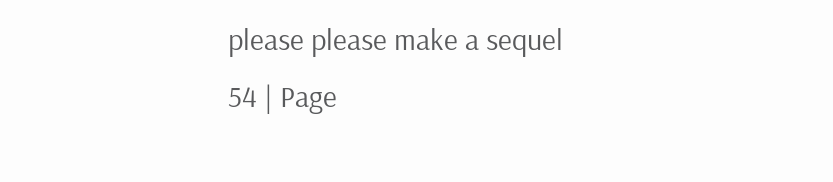please please make a sequel
54 | Page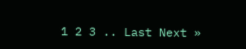1 2 3 .. Last Next »